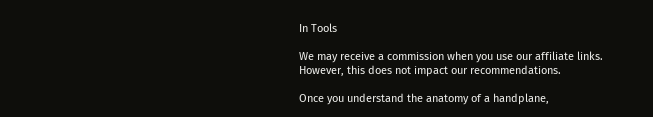In Tools

We may receive a commission when you use our affiliate links. However, this does not impact our recommendations.

Once you understand the anatomy of a handplane,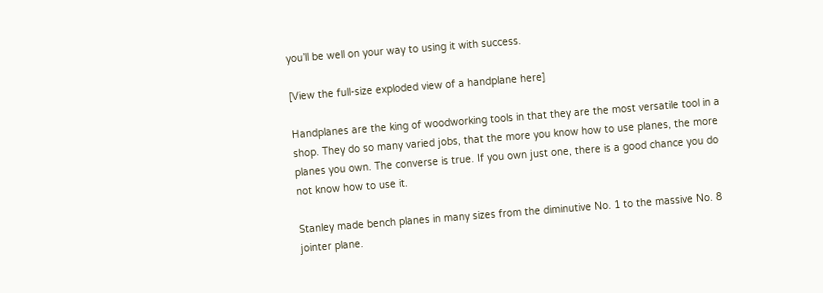you’ll be well on your way to using it with success.

[View the full-size exploded view of a handplane here]

Handplanes are the king of woodworking tools in that they are the most versatile tool in a shop. They do so many varied jobs, that the more you know how to use planes, the more planes you own. The converse is true. If you own just one, there is a good chance you do not know how to use it.

Stanley made bench planes in many sizes from the diminutive No. 1 to the massive No. 8 jointer plane.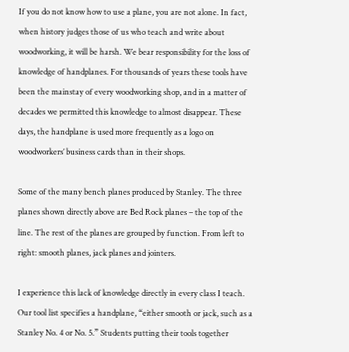If you do not know how to use a plane, you are not alone. In fact, when history judges those of us who teach and write about woodworking, it will be harsh. We bear responsibility for the loss of knowledge of handplanes. For thousands of years these tools have been the mainstay of every woodworking shop, and in a matter of decades we permitted this knowledge to almost disappear. These days, the handplane is used more frequently as a logo on woodworkers’ business cards than in their shops.

Some of the many bench planes produced by Stanley. The three planes shown directly above are Bed Rock planes – the top of the line. The rest of the planes are grouped by function. From left to right: smooth planes, jack planes and jointers.

I experience this lack of knowledge directly in every class I teach. Our tool list specifies a handplane, “either smooth or jack, such as a Stanley No. 4 or No. 5.” Students putting their tools together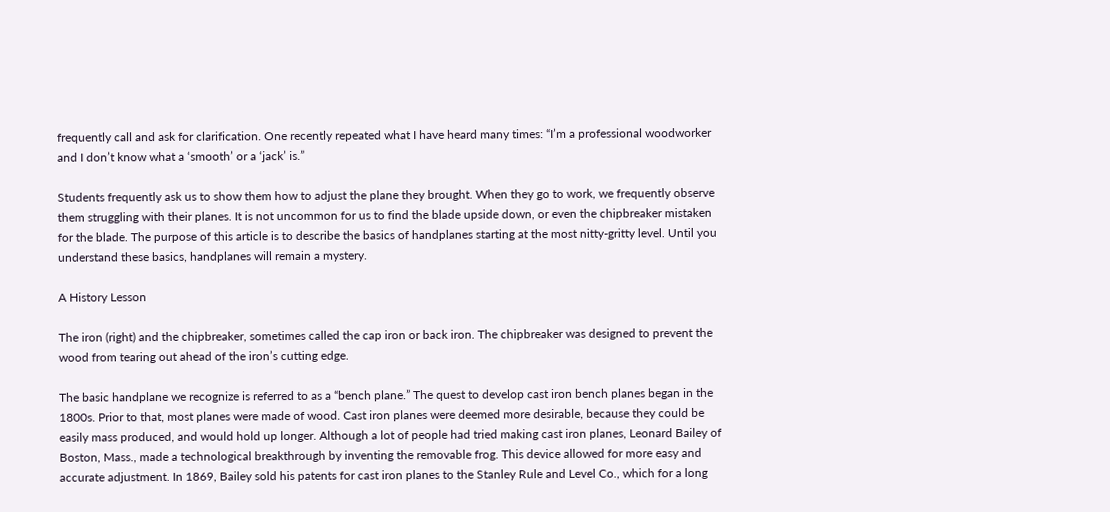frequently call and ask for clarification. One recently repeated what I have heard many times: “I’m a professional woodworker and I don’t know what a ‘smooth’ or a ‘jack’ is.”

Students frequently ask us to show them how to adjust the plane they brought. When they go to work, we frequently observe them struggling with their planes. It is not uncommon for us to find the blade upside down, or even the chipbreaker mistaken for the blade. The purpose of this article is to describe the basics of handplanes starting at the most nitty-gritty level. Until you understand these basics, handplanes will remain a mystery.

A History Lesson

The iron (right) and the chipbreaker, sometimes called the cap iron or back iron. The chipbreaker was designed to prevent the wood from tearing out ahead of the iron’s cutting edge.

The basic handplane we recognize is referred to as a “bench plane.” The quest to develop cast iron bench planes began in the 1800s. Prior to that, most planes were made of wood. Cast iron planes were deemed more desirable, because they could be easily mass produced, and would hold up longer. Although a lot of people had tried making cast iron planes, Leonard Bailey of Boston, Mass., made a technological breakthrough by inventing the removable frog. This device allowed for more easy and accurate adjustment. In 1869, Bailey sold his patents for cast iron planes to the Stanley Rule and Level Co., which for a long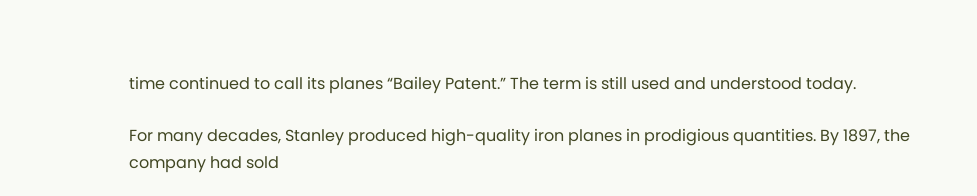time continued to call its planes “Bailey Patent.” The term is still used and understood today.

For many decades, Stanley produced high-quality iron planes in prodigious quantities. By 1897, the company had sold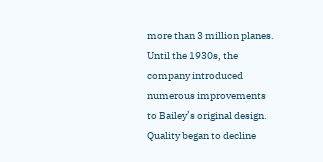more than 3 million planes. Until the 1930s, the company introduced numerous improvements to Bailey’s original design. Quality began to decline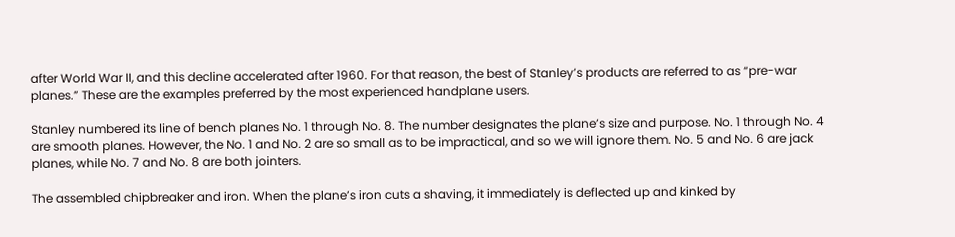after World War II, and this decline accelerated after 1960. For that reason, the best of Stanley’s products are referred to as “pre-war planes.” These are the examples preferred by the most experienced handplane users.

Stanley numbered its line of bench planes No. 1 through No. 8. The number designates the plane’s size and purpose. No. 1 through No. 4 are smooth planes. However, the No. 1 and No. 2 are so small as to be impractical, and so we will ignore them. No. 5 and No. 6 are jack planes, while No. 7 and No. 8 are both jointers.

The assembled chipbreaker and iron. When the plane’s iron cuts a shaving, it immediately is deflected up and kinked by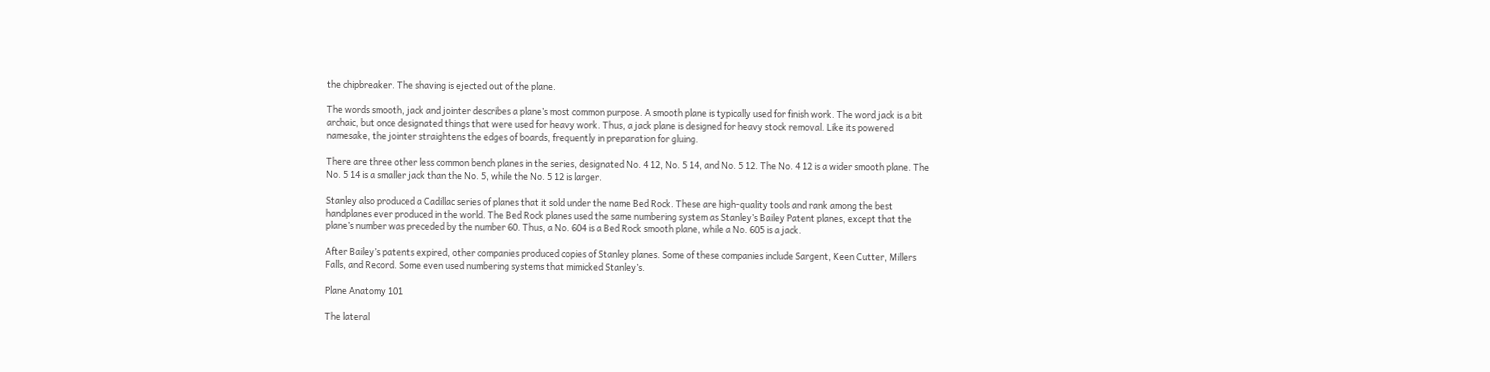the chipbreaker. The shaving is ejected out of the plane.

The words smooth, jack and jointer describes a plane’s most common purpose. A smooth plane is typically used for finish work. The word jack is a bit archaic, but once designated things that were used for heavy work. Thus, a jack plane is designed for heavy stock removal. Like its powered namesake, the jointer straightens the edges of boards, frequently in preparation for gluing.

There are three other less common bench planes in the series, designated No. 4 12, No. 5 14, and No. 5 12. The No. 4 12 is a wider smooth plane. The No. 5 14 is a smaller jack than the No. 5, while the No. 5 12 is larger.

Stanley also produced a Cadillac series of planes that it sold under the name Bed Rock. These are high-quality tools and rank among the best handplanes ever produced in the world. The Bed Rock planes used the same numbering system as Stanley’s Bailey Patent planes, except that the plane’s number was preceded by the number 60. Thus, a No. 604 is a Bed Rock smooth plane, while a No. 605 is a jack.

After Bailey’s patents expired, other companies produced copies of Stanley planes. Some of these companies include Sargent, Keen Cutter, Millers Falls, and Record. Some even used numbering systems that mimicked Stanley’s.

Plane Anatomy 101

The lateral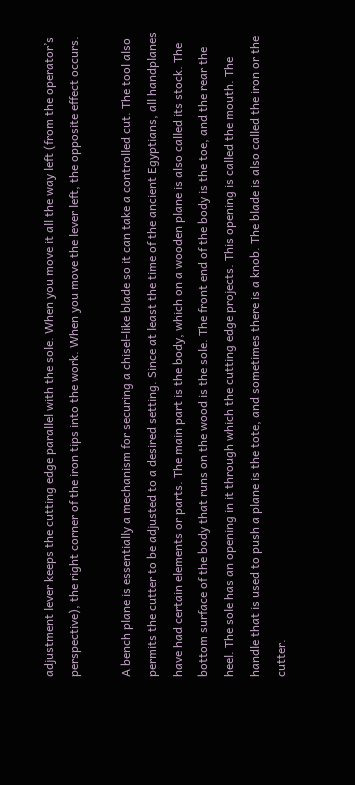adjustment lever keeps the cutting edge parallel with the sole. When you move it all the way left (from the operator’s perspective), the right corner of the iron tips into the work. When you move the lever left, the opposite effect occurs.

A bench plane is essentially a mechanism for securing a chisel-like blade so it can take a controlled cut. The tool also permits the cutter to be adjusted to a desired setting. Since at least the time of the ancient Egyptians, all handplanes have had certain elements or parts. The main part is the body, which on a wooden plane is also called its stock. The bottom surface of the body that runs on the wood is the sole. The front end of the body is the toe, and the rear the heel. The sole has an opening in it through which the cutting edge projects. This opening is called the mouth. The handle that is used to push a plane is the tote, and sometimes there is a knob. The blade is also called the iron or the cutter.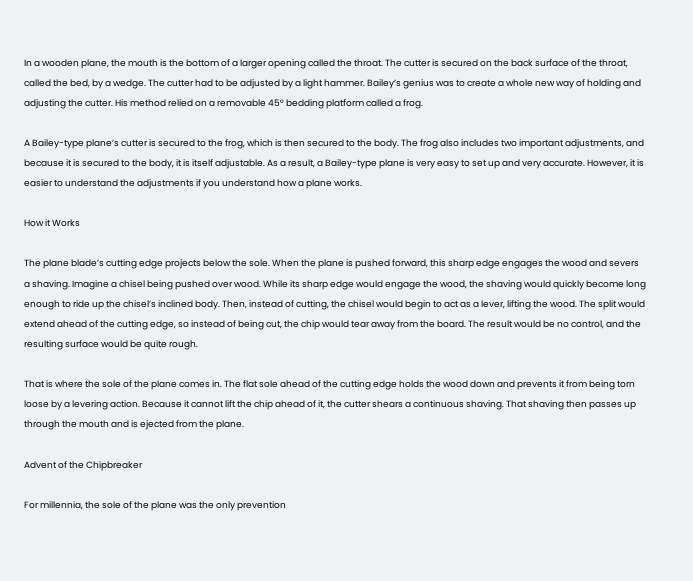In a wooden plane, the mouth is the bottom of a larger opening called the throat. The cutter is secured on the back surface of the throat, called the bed, by a wedge. The cutter had to be adjusted by a light hammer. Bailey’s genius was to create a whole new way of holding and adjusting the cutter. His method relied on a removable 45° bedding platform called a frog.

A Bailey-type plane’s cutter is secured to the frog, which is then secured to the body. The frog also includes two important adjustments, and because it is secured to the body, it is itself adjustable. As a result, a Bailey-type plane is very easy to set up and very accurate. However, it is easier to understand the adjustments if you understand how a plane works.

How it Works

The plane blade’s cutting edge projects below the sole. When the plane is pushed forward, this sharp edge engages the wood and severs a shaving. Imagine a chisel being pushed over wood. While its sharp edge would engage the wood, the shaving would quickly become long enough to ride up the chisel’s inclined body. Then, instead of cutting, the chisel would begin to act as a lever, lifting the wood. The split would extend ahead of the cutting edge, so instead of being cut, the chip would tear away from the board. The result would be no control, and the resulting surface would be quite rough.

That is where the sole of the plane comes in. The flat sole ahead of the cutting edge holds the wood down and prevents it from being torn loose by a levering action. Because it cannot lift the chip ahead of it, the cutter shears a continuous shaving. That shaving then passes up through the mouth and is ejected from the plane.

Advent of the Chipbreaker

For millennia, the sole of the plane was the only prevention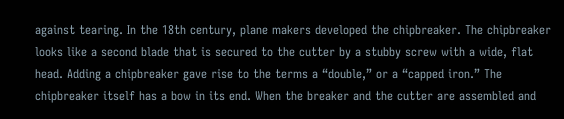against tearing. In the 18th century, plane makers developed the chipbreaker. The chipbreaker looks like a second blade that is secured to the cutter by a stubby screw with a wide, flat head. Adding a chipbreaker gave rise to the terms a “double,” or a “capped iron.” The chipbreaker itself has a bow in its end. When the breaker and the cutter are assembled and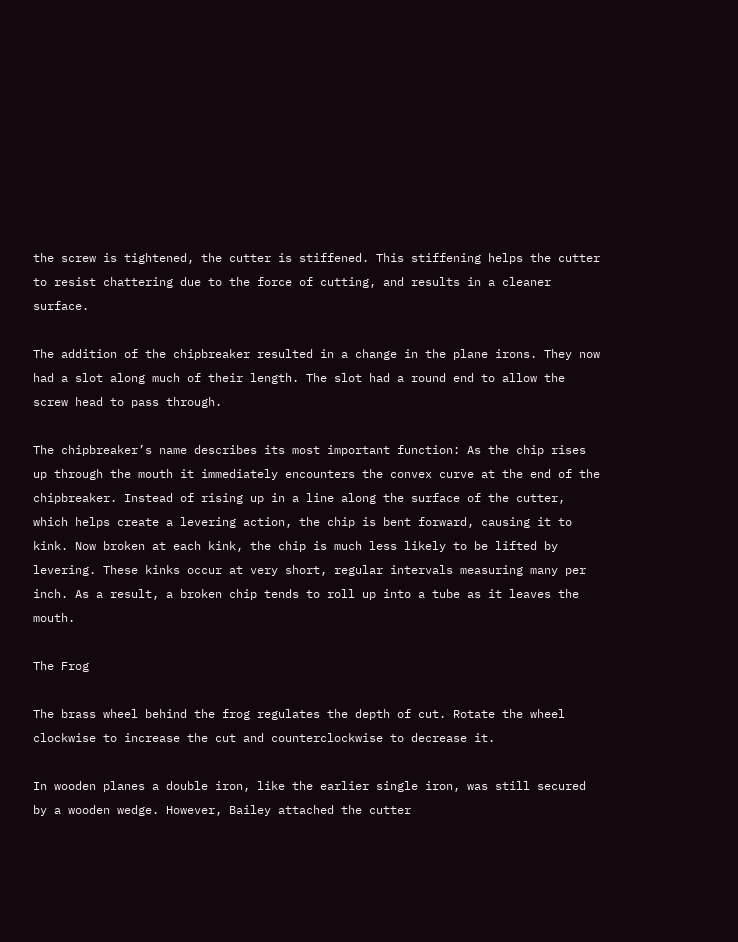the screw is tightened, the cutter is stiffened. This stiffening helps the cutter to resist chattering due to the force of cutting, and results in a cleaner surface.

The addition of the chipbreaker resulted in a change in the plane irons. They now had a slot along much of their length. The slot had a round end to allow the screw head to pass through.

The chipbreaker’s name describes its most important function: As the chip rises up through the mouth it immediately encounters the convex curve at the end of the chipbreaker. Instead of rising up in a line along the surface of the cutter, which helps create a levering action, the chip is bent forward, causing it to kink. Now broken at each kink, the chip is much less likely to be lifted by levering. These kinks occur at very short, regular intervals measuring many per inch. As a result, a broken chip tends to roll up into a tube as it leaves the mouth.

The Frog

The brass wheel behind the frog regulates the depth of cut. Rotate the wheel clockwise to increase the cut and counterclockwise to decrease it.

In wooden planes a double iron, like the earlier single iron, was still secured by a wooden wedge. However, Bailey attached the cutter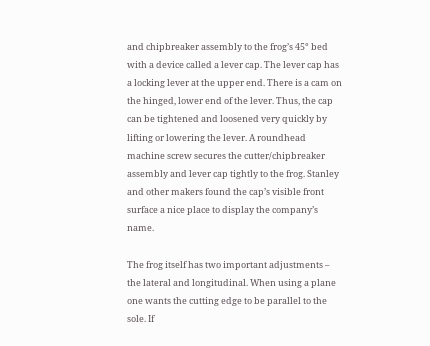and chipbreaker assembly to the frog’s 45° bed with a device called a lever cap. The lever cap has a locking lever at the upper end. There is a cam on the hinged, lower end of the lever. Thus, the cap can be tightened and loosened very quickly by lifting or lowering the lever. A roundhead machine screw secures the cutter/chipbreaker assembly and lever cap tightly to the frog. Stanley and other makers found the cap’s visible front surface a nice place to display the company’s name.

The frog itself has two important adjustments – the lateral and longitudinal. When using a plane one wants the cutting edge to be parallel to the sole. If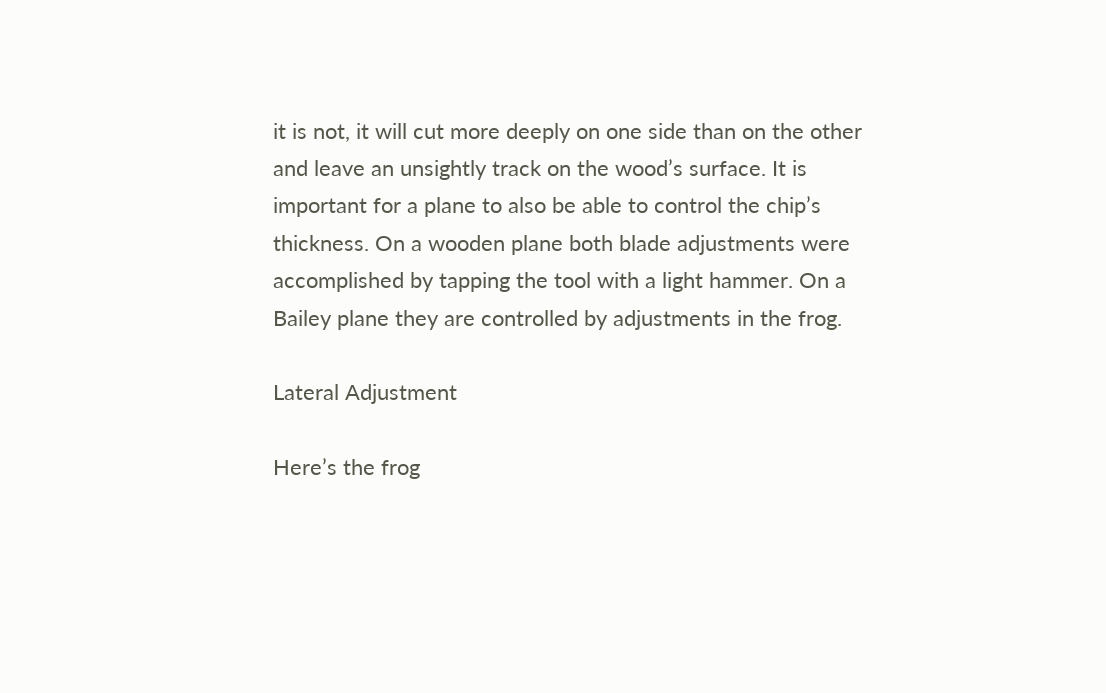it is not, it will cut more deeply on one side than on the other and leave an unsightly track on the wood’s surface. It is important for a plane to also be able to control the chip’s thickness. On a wooden plane both blade adjustments were accomplished by tapping the tool with a light hammer. On a Bailey plane they are controlled by adjustments in the frog.

Lateral Adjustment

Here’s the frog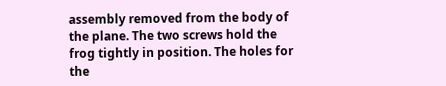assembly removed from the body of the plane. The two screws hold the frog tightly in position. The holes for the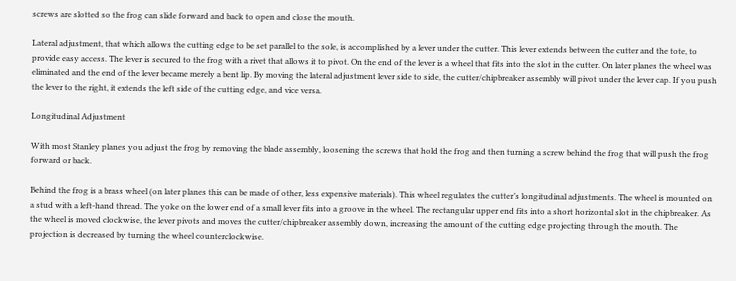screws are slotted so the frog can slide forward and back to open and close the mouth.

Lateral adjustment, that which allows the cutting edge to be set parallel to the sole, is accomplished by a lever under the cutter. This lever extends between the cutter and the tote, to provide easy access. The lever is secured to the frog with a rivet that allows it to pivot. On the end of the lever is a wheel that fits into the slot in the cutter. On later planes the wheel was eliminated and the end of the lever became merely a bent lip. By moving the lateral adjustment lever side to side, the cutter/chipbreaker assembly will pivot under the lever cap. If you push the lever to the right, it extends the left side of the cutting edge, and vice versa.

Longitudinal Adjustment

With most Stanley planes you adjust the frog by removing the blade assembly, loosening the screws that hold the frog and then turning a screw behind the frog that will push the frog forward or back.

Behind the frog is a brass wheel (on later planes this can be made of other, less expensive materials). This wheel regulates the cutter’s longitudinal adjustments. The wheel is mounted on a stud with a left-hand thread. The yoke on the lower end of a small lever fits into a groove in the wheel. The rectangular upper end fits into a short horizontal slot in the chipbreaker. As the wheel is moved clockwise, the lever pivots and moves the cutter/chipbreaker assembly down, increasing the amount of the cutting edge projecting through the mouth. The projection is decreased by turning the wheel counterclockwise.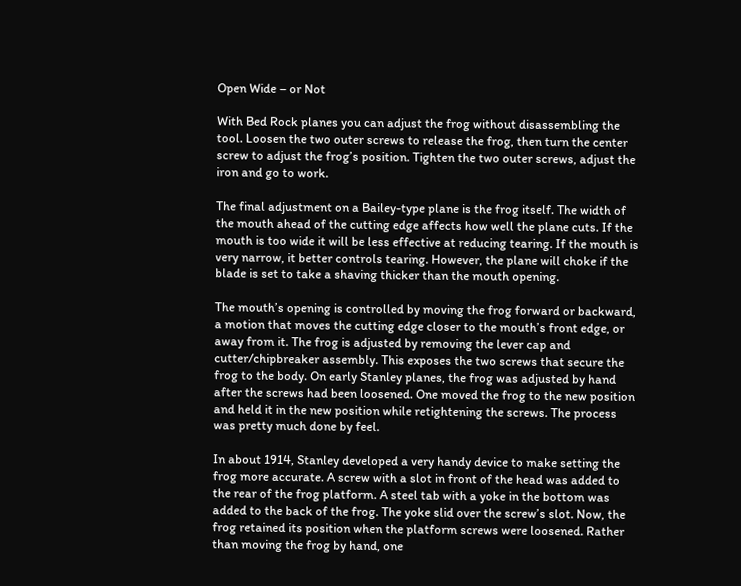Open Wide – or Not

With Bed Rock planes you can adjust the frog without disassembling the tool. Loosen the two outer screws to release the frog, then turn the center screw to adjust the frog’s position. Tighten the two outer screws, adjust the iron and go to work.

The final adjustment on a Bailey-type plane is the frog itself. The width of the mouth ahead of the cutting edge affects how well the plane cuts. If the mouth is too wide it will be less effective at reducing tearing. If the mouth is very narrow, it better controls tearing. However, the plane will choke if the blade is set to take a shaving thicker than the mouth opening.

The mouth’s opening is controlled by moving the frog forward or backward, a motion that moves the cutting edge closer to the mouth’s front edge, or away from it. The frog is adjusted by removing the lever cap and cutter/chipbreaker assembly. This exposes the two screws that secure the frog to the body. On early Stanley planes, the frog was adjusted by hand after the screws had been loosened. One moved the frog to the new position and held it in the new position while retightening the screws. The process was pretty much done by feel.

In about 1914, Stanley developed a very handy device to make setting the frog more accurate. A screw with a slot in front of the head was added to the rear of the frog platform. A steel tab with a yoke in the bottom was added to the back of the frog. The yoke slid over the screw’s slot. Now, the frog retained its position when the platform screws were loosened. Rather than moving the frog by hand, one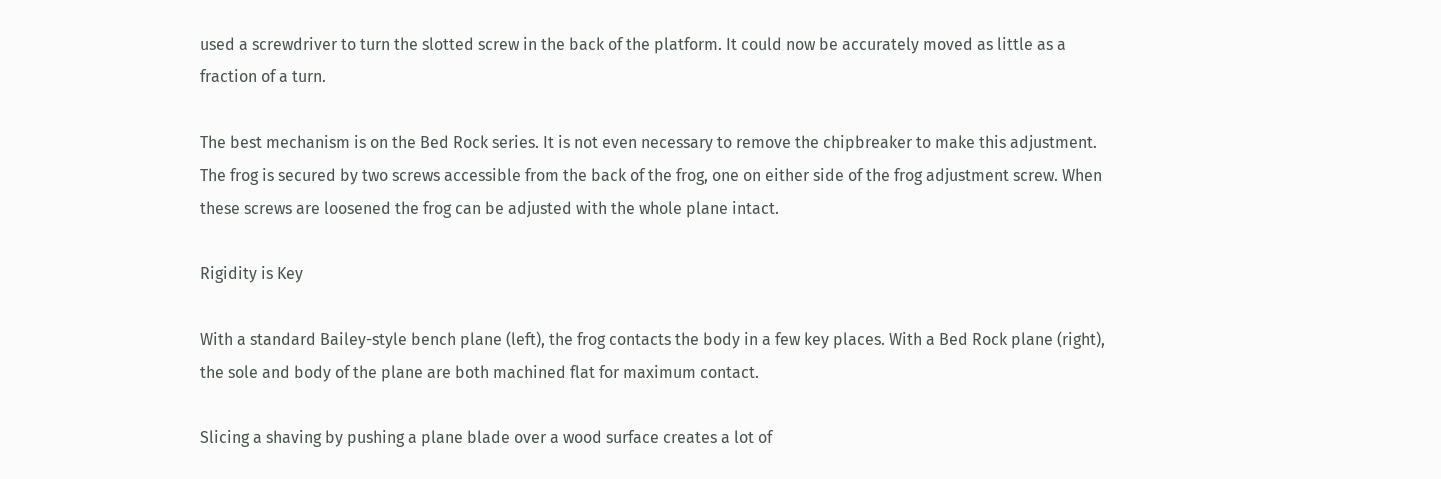used a screwdriver to turn the slotted screw in the back of the platform. It could now be accurately moved as little as a fraction of a turn.

The best mechanism is on the Bed Rock series. It is not even necessary to remove the chipbreaker to make this adjustment. The frog is secured by two screws accessible from the back of the frog, one on either side of the frog adjustment screw. When these screws are loosened the frog can be adjusted with the whole plane intact.

Rigidity is Key

With a standard Bailey-style bench plane (left), the frog contacts the body in a few key places. With a Bed Rock plane (right), the sole and body of the plane are both machined flat for maximum contact.

Slicing a shaving by pushing a plane blade over a wood surface creates a lot of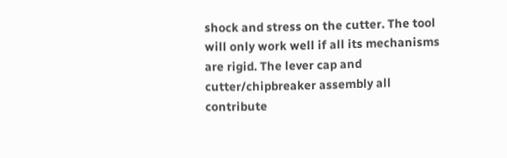shock and stress on the cutter. The tool will only work well if all its mechanisms are rigid. The lever cap and cutter/chipbreaker assembly all contribute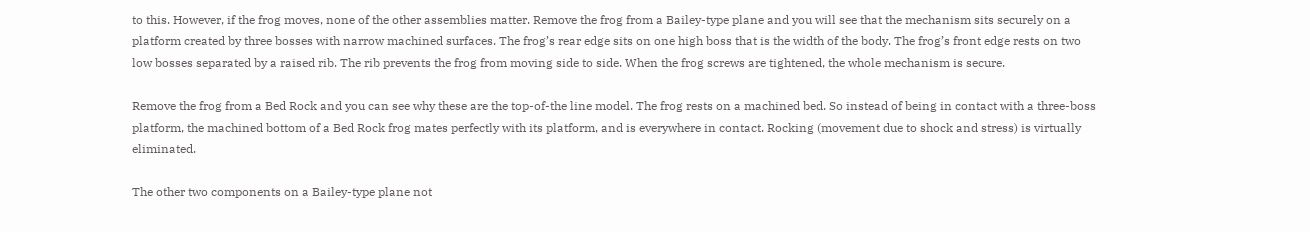to this. However, if the frog moves, none of the other assemblies matter. Remove the frog from a Bailey-type plane and you will see that the mechanism sits securely on a platform created by three bosses with narrow machined surfaces. The frog’s rear edge sits on one high boss that is the width of the body. The frog’s front edge rests on two low bosses separated by a raised rib. The rib prevents the frog from moving side to side. When the frog screws are tightened, the whole mechanism is secure.

Remove the frog from a Bed Rock and you can see why these are the top-of-the line model. The frog rests on a machined bed. So instead of being in contact with a three-boss platform, the machined bottom of a Bed Rock frog mates perfectly with its platform, and is everywhere in contact. Rocking (movement due to shock and stress) is virtually eliminated.

The other two components on a Bailey-type plane not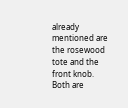already mentioned are the rosewood tote and the front knob. Both are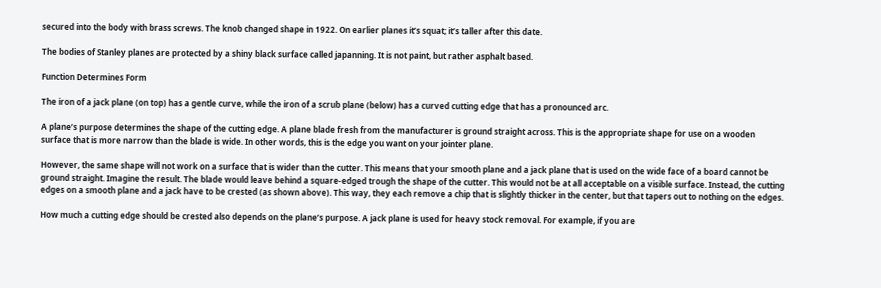secured into the body with brass screws. The knob changed shape in 1922. On earlier planes it’s squat; it’s taller after this date.

The bodies of Stanley planes are protected by a shiny black surface called japanning. It is not paint, but rather asphalt based.

Function Determines Form

The iron of a jack plane (on top) has a gentle curve, while the iron of a scrub plane (below) has a curved cutting edge that has a pronounced arc.

A plane’s purpose determines the shape of the cutting edge. A plane blade fresh from the manufacturer is ground straight across. This is the appropriate shape for use on a wooden surface that is more narrow than the blade is wide. In other words, this is the edge you want on your jointer plane.

However, the same shape will not work on a surface that is wider than the cutter. This means that your smooth plane and a jack plane that is used on the wide face of a board cannot be ground straight. Imagine the result. The blade would leave behind a square-edged trough the shape of the cutter. This would not be at all acceptable on a visible surface. Instead, the cutting edges on a smooth plane and a jack have to be crested (as shown above). This way, they each remove a chip that is slightly thicker in the center, but that tapers out to nothing on the edges.

How much a cutting edge should be crested also depends on the plane’s purpose. A jack plane is used for heavy stock removal. For example, if you are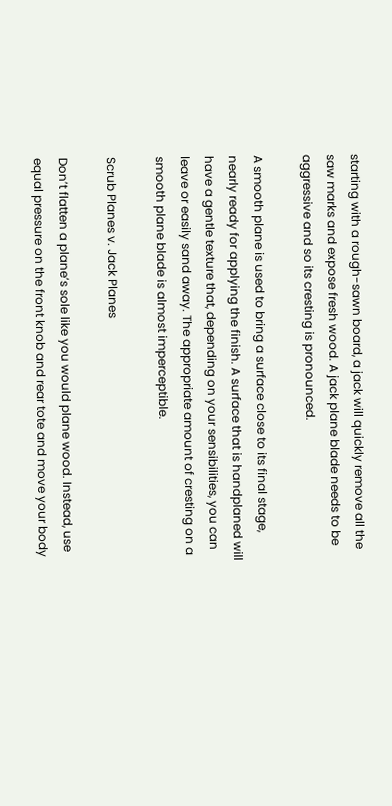starting with a rough-sawn board, a jack will quickly remove all the saw marks and expose fresh wood. A jack plane blade needs to be aggressive and so its cresting is pronounced.

A smooth plane is used to bring a surface close to its final stage, nearly ready for applying the finish. A surface that is handplaned will have a gentle texture that, depending on your sensibilities, you can leave or easily sand away. The appropriate amount of cresting on a smooth plane blade is almost imperceptible.

Scrub Planes v. Jack Planes

Don’t flatten a plane’s sole like you would plane wood. Instead, use equal pressure on the front knob and rear tote and move your body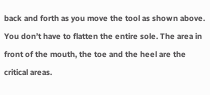back and forth as you move the tool as shown above. You don’t have to flatten the entire sole. The area in front of the mouth, the toe and the heel are the critical areas.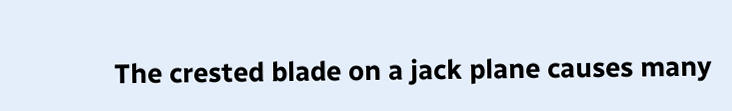The crested blade on a jack plane causes many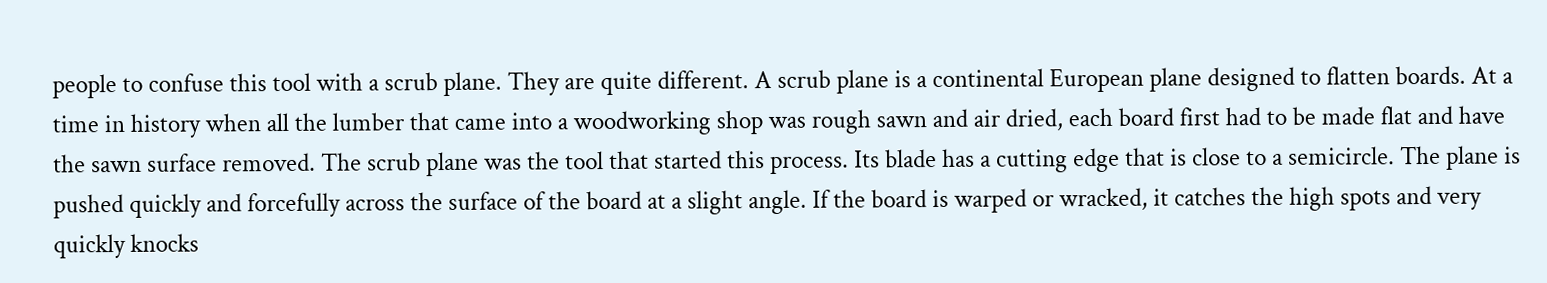people to confuse this tool with a scrub plane. They are quite different. A scrub plane is a continental European plane designed to flatten boards. At a time in history when all the lumber that came into a woodworking shop was rough sawn and air dried, each board first had to be made flat and have the sawn surface removed. The scrub plane was the tool that started this process. Its blade has a cutting edge that is close to a semicircle. The plane is pushed quickly and forcefully across the surface of the board at a slight angle. If the board is warped or wracked, it catches the high spots and very quickly knocks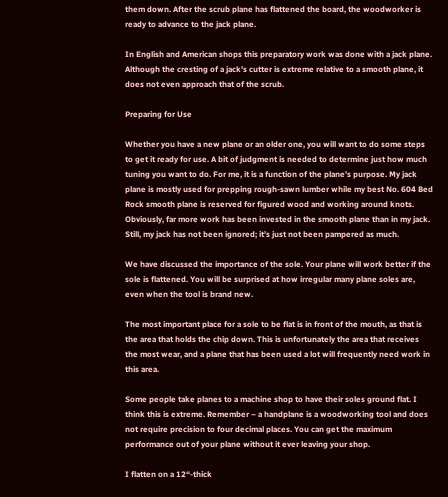them down. After the scrub plane has flattened the board, the woodworker is ready to advance to the jack plane.

In English and American shops this preparatory work was done with a jack plane. Although the cresting of a jack’s cutter is extreme relative to a smooth plane, it does not even approach that of the scrub.

Preparing for Use

Whether you have a new plane or an older one, you will want to do some steps to get it ready for use. A bit of judgment is needed to determine just how much tuning you want to do. For me, it is a function of the plane’s purpose. My jack plane is mostly used for prepping rough-sawn lumber while my best No. 604 Bed Rock smooth plane is reserved for figured wood and working around knots. Obviously, far more work has been invested in the smooth plane than in my jack. Still, my jack has not been ignored; it’s just not been pampered as much.

We have discussed the importance of the sole. Your plane will work better if the sole is flattened. You will be surprised at how irregular many plane soles are, even when the tool is brand new.

The most important place for a sole to be flat is in front of the mouth, as that is the area that holds the chip down. This is unfortunately the area that receives the most wear, and a plane that has been used a lot will frequently need work in this area.

Some people take planes to a machine shop to have their soles ground flat. I think this is extreme. Remember – a handplane is a woodworking tool and does not require precision to four decimal places. You can get the maximum performance out of your plane without it ever leaving your shop.

I flatten on a 12“-thick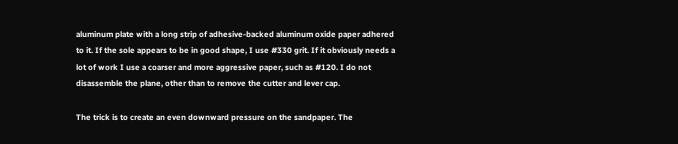aluminum plate with a long strip of adhesive-backed aluminum oxide paper adhered to it. If the sole appears to be in good shape, I use #330 grit. If it obviously needs a lot of work I use a coarser and more aggressive paper, such as #120. I do not disassemble the plane, other than to remove the cutter and lever cap.

The trick is to create an even downward pressure on the sandpaper. The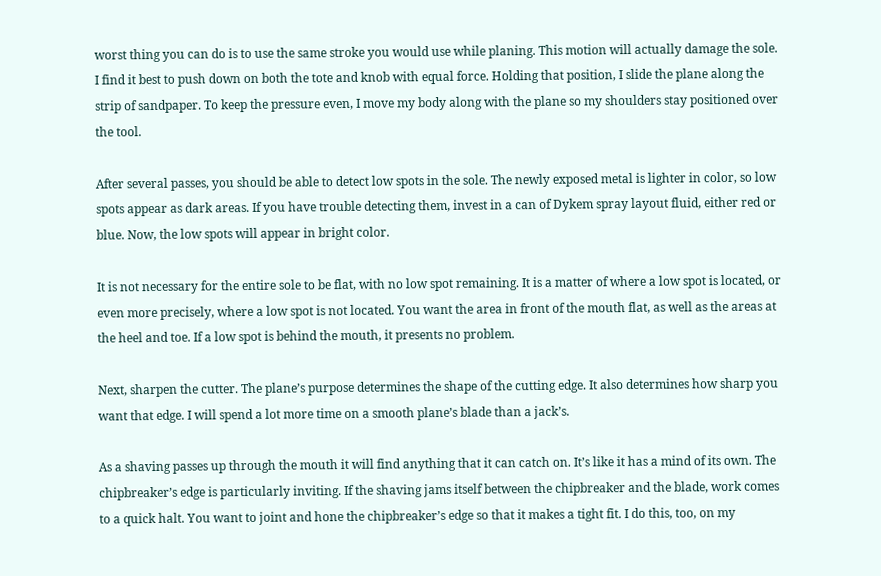worst thing you can do is to use the same stroke you would use while planing. This motion will actually damage the sole. I find it best to push down on both the tote and knob with equal force. Holding that position, I slide the plane along the strip of sandpaper. To keep the pressure even, I move my body along with the plane so my shoulders stay positioned over the tool.

After several passes, you should be able to detect low spots in the sole. The newly exposed metal is lighter in color, so low spots appear as dark areas. If you have trouble detecting them, invest in a can of Dykem spray layout fluid, either red or blue. Now, the low spots will appear in bright color.

It is not necessary for the entire sole to be flat, with no low spot remaining. It is a matter of where a low spot is located, or even more precisely, where a low spot is not located. You want the area in front of the mouth flat, as well as the areas at the heel and toe. If a low spot is behind the mouth, it presents no problem.

Next, sharpen the cutter. The plane’s purpose determines the shape of the cutting edge. It also determines how sharp you want that edge. I will spend a lot more time on a smooth plane’s blade than a jack’s.

As a shaving passes up through the mouth it will find anything that it can catch on. It’s like it has a mind of its own. The chipbreaker’s edge is particularly inviting. If the shaving jams itself between the chipbreaker and the blade, work comes to a quick halt. You want to joint and hone the chipbreaker’s edge so that it makes a tight fit. I do this, too, on my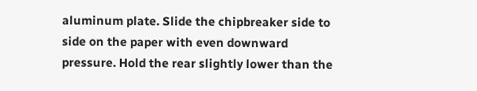aluminum plate. Slide the chipbreaker side to side on the paper with even downward pressure. Hold the rear slightly lower than the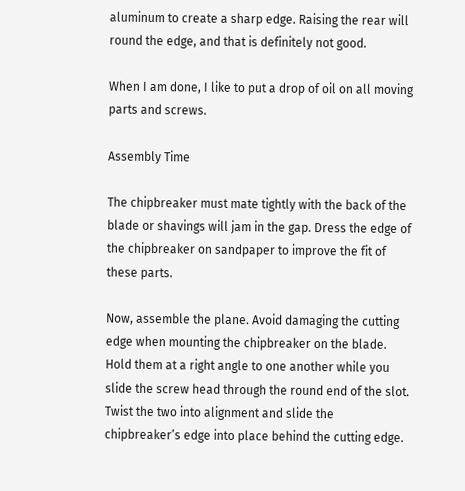aluminum to create a sharp edge. Raising the rear will round the edge, and that is definitely not good.

When I am done, I like to put a drop of oil on all moving parts and screws.

Assembly Time

The chipbreaker must mate tightly with the back of the blade or shavings will jam in the gap. Dress the edge of the chipbreaker on sandpaper to improve the fit of these parts.

Now, assemble the plane. Avoid damaging the cutting edge when mounting the chipbreaker on the blade. Hold them at a right angle to one another while you slide the screw head through the round end of the slot. Twist the two into alignment and slide the chipbreaker’s edge into place behind the cutting edge.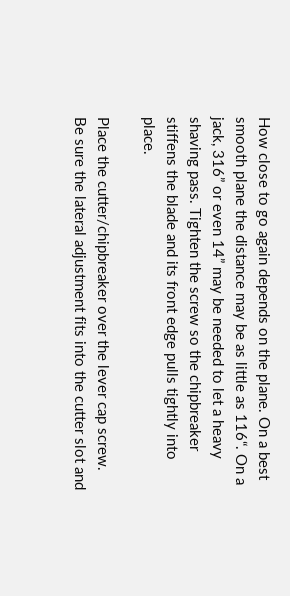How close to go again depends on the plane. On a best smooth plane the distance may be as little as 116“. On a jack, 316” or even 14” may be needed to let a heavy shaving pass. Tighten the screw so the chipbreaker stiffens the blade and its front edge pulls tightly into place.

Place the cutter/chipbreaker over the lever cap screw. Be sure the lateral adjustment fits into the cutter slot and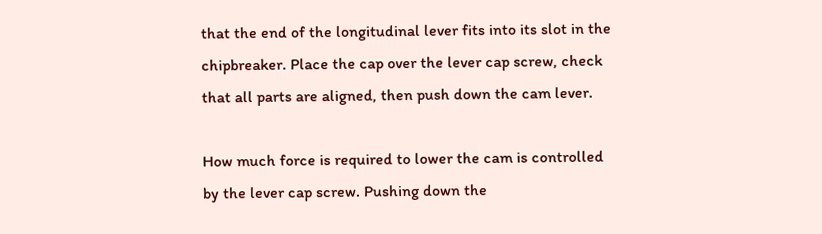that the end of the longitudinal lever fits into its slot in the chipbreaker. Place the cap over the lever cap screw, check that all parts are aligned, then push down the cam lever.

How much force is required to lower the cam is controlled by the lever cap screw. Pushing down the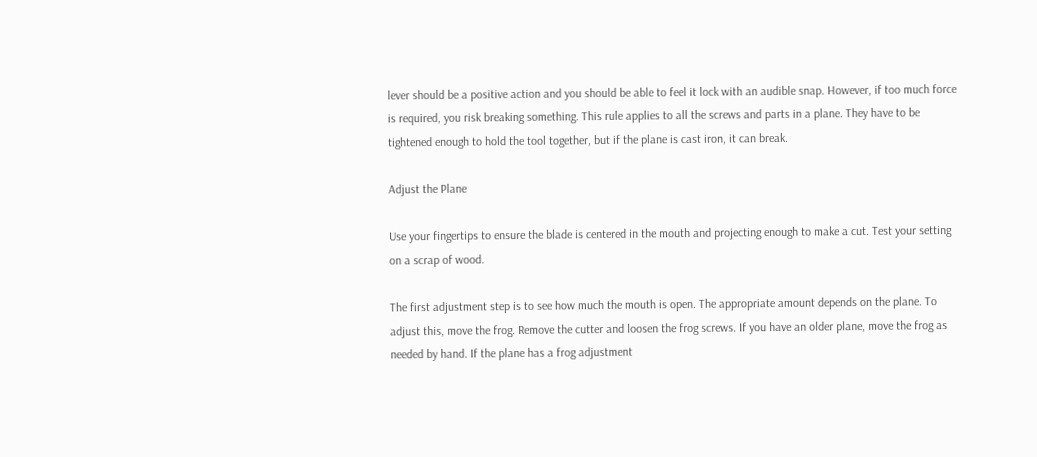lever should be a positive action and you should be able to feel it lock with an audible snap. However, if too much force is required, you risk breaking something. This rule applies to all the screws and parts in a plane. They have to be tightened enough to hold the tool together, but if the plane is cast iron, it can break.

Adjust the Plane

Use your fingertips to ensure the blade is centered in the mouth and projecting enough to make a cut. Test your setting on a scrap of wood.

The first adjustment step is to see how much the mouth is open. The appropriate amount depends on the plane. To adjust this, move the frog. Remove the cutter and loosen the frog screws. If you have an older plane, move the frog as needed by hand. If the plane has a frog adjustment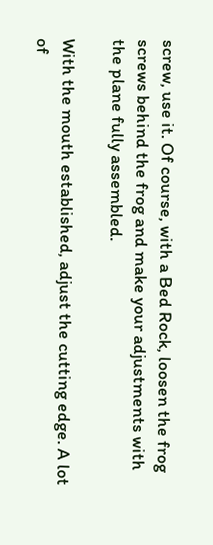screw, use it. Of course, with a Bed Rock, loosen the frog screws behind the frog and make your adjustments with the plane fully assembled.

With the mouth established, adjust the cutting edge. A lot of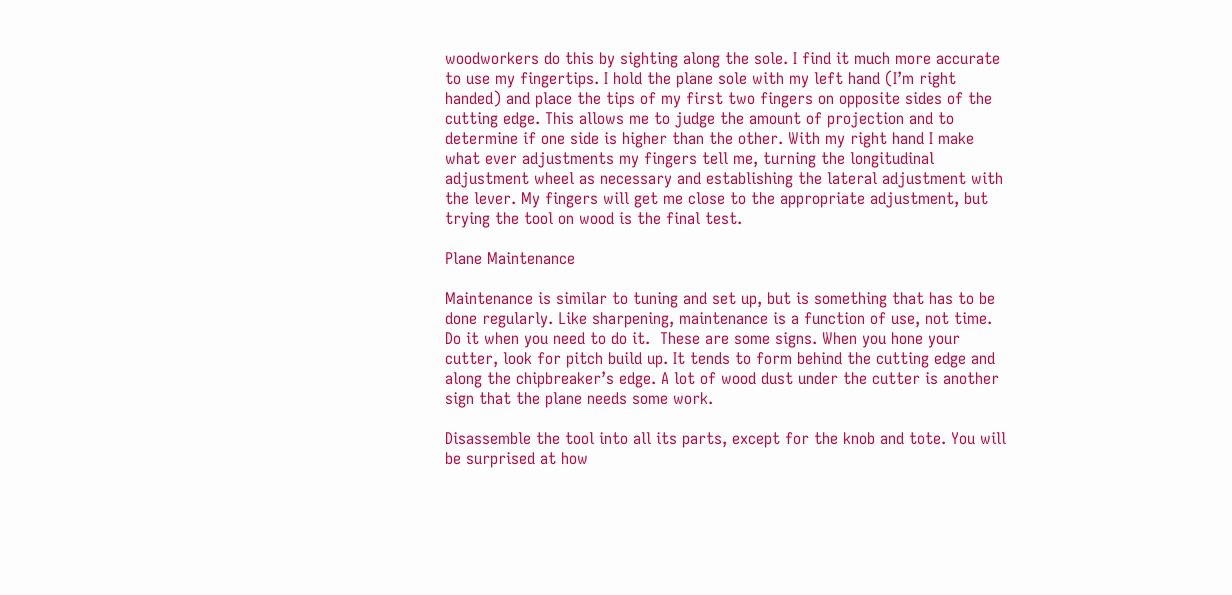woodworkers do this by sighting along the sole. I find it much more accurate to use my fingertips. I hold the plane sole with my left hand (I’m right handed) and place the tips of my first two fingers on opposite sides of the cutting edge. This allows me to judge the amount of projection and to determine if one side is higher than the other. With my right hand I make what ever adjustments my fingers tell me, turning the longitudinal adjustment wheel as necessary and establishing the lateral adjustment with the lever. My fingers will get me close to the appropriate adjustment, but trying the tool on wood is the final test.

Plane Maintenance

Maintenance is similar to tuning and set up, but is something that has to be done regularly. Like sharpening, maintenance is a function of use, not time. Do it when you need to do it.  These are some signs. When you hone your cutter, look for pitch build up. It tends to form behind the cutting edge and along the chipbreaker’s edge. A lot of wood dust under the cutter is another sign that the plane needs some work.

Disassemble the tool into all its parts, except for the knob and tote. You will be surprised at how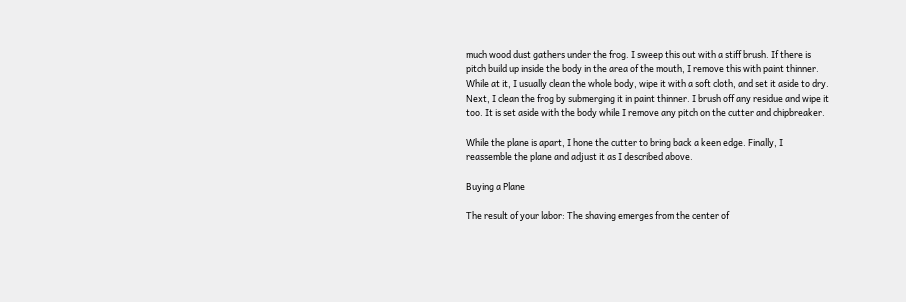much wood dust gathers under the frog. I sweep this out with a stiff brush. If there is pitch build up inside the body in the area of the mouth, I remove this with paint thinner. While at it, I usually clean the whole body, wipe it with a soft cloth, and set it aside to dry. Next, I clean the frog by submerging it in paint thinner. I brush off any residue and wipe it too. It is set aside with the body while I remove any pitch on the cutter and chipbreaker.

While the plane is apart, I hone the cutter to bring back a keen edge. Finally, I reassemble the plane and adjust it as I described above.

Buying a Plane

The result of your labor: The shaving emerges from the center of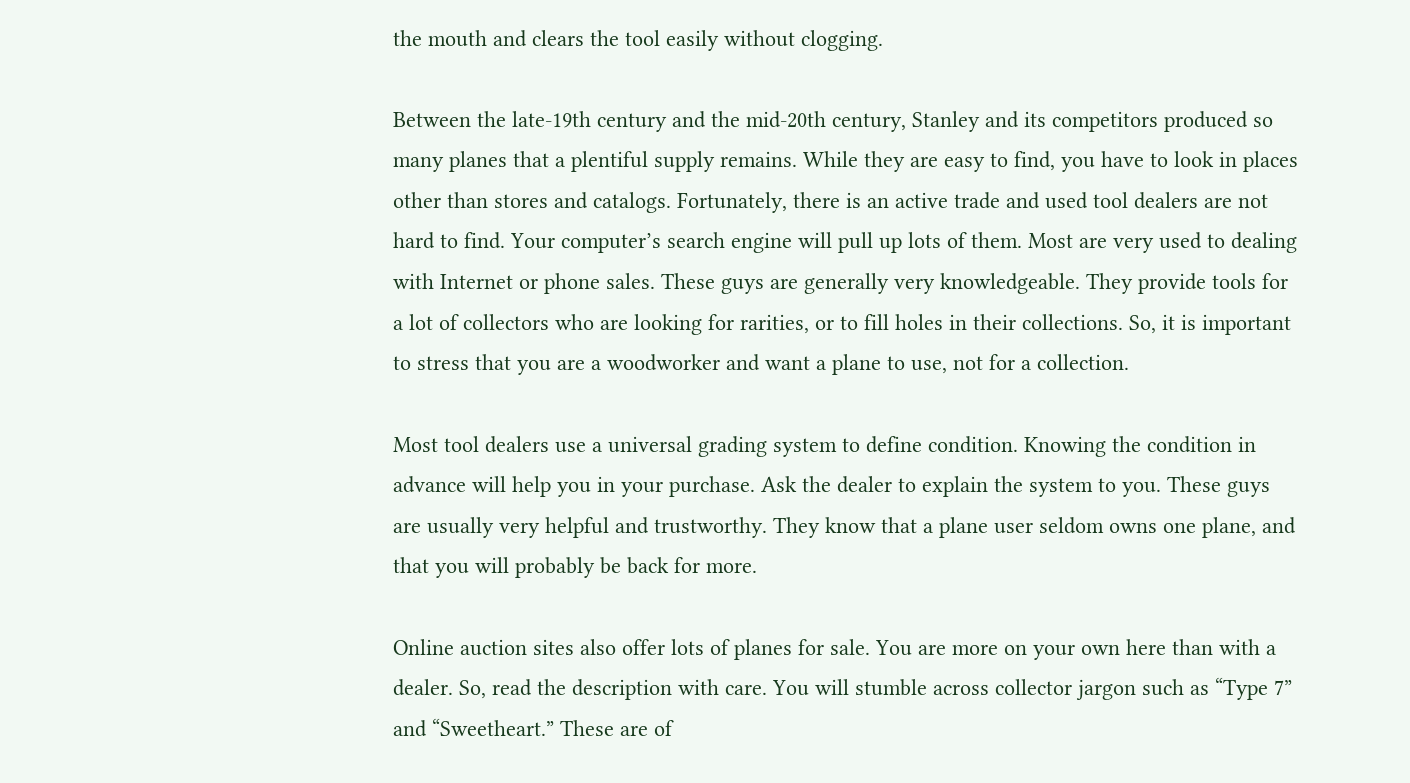the mouth and clears the tool easily without clogging.

Between the late-19th century and the mid-20th century, Stanley and its competitors produced so many planes that a plentiful supply remains. While they are easy to find, you have to look in places other than stores and catalogs. Fortunately, there is an active trade and used tool dealers are not hard to find. Your computer’s search engine will pull up lots of them. Most are very used to dealing with Internet or phone sales. These guys are generally very knowledgeable. They provide tools for a lot of collectors who are looking for rarities, or to fill holes in their collections. So, it is important to stress that you are a woodworker and want a plane to use, not for a collection.

Most tool dealers use a universal grading system to define condition. Knowing the condition in advance will help you in your purchase. Ask the dealer to explain the system to you. These guys are usually very helpful and trustworthy. They know that a plane user seldom owns one plane, and that you will probably be back for more.

Online auction sites also offer lots of planes for sale. You are more on your own here than with a dealer. So, read the description with care. You will stumble across collector jargon such as “Type 7” and “Sweetheart.” These are of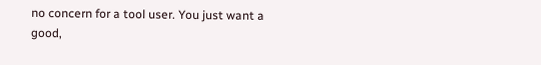no concern for a tool user. You just want a good,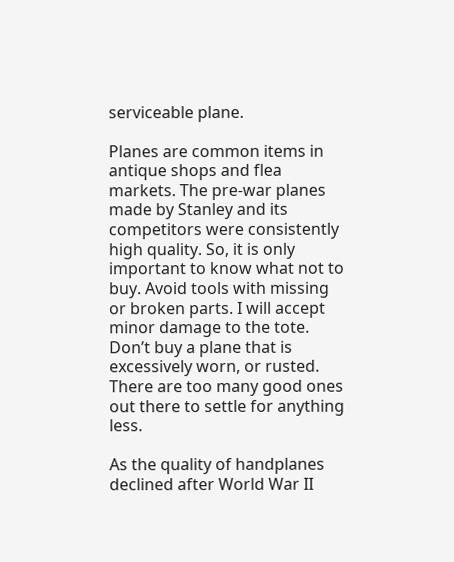serviceable plane.

Planes are common items in antique shops and flea markets. The pre-war planes made by Stanley and its competitors were consistently high quality. So, it is only important to know what not to buy. Avoid tools with missing or broken parts. I will accept minor damage to the tote. Don’t buy a plane that is excessively worn, or rusted. There are too many good ones out there to settle for anything less.

As the quality of handplanes declined after World War II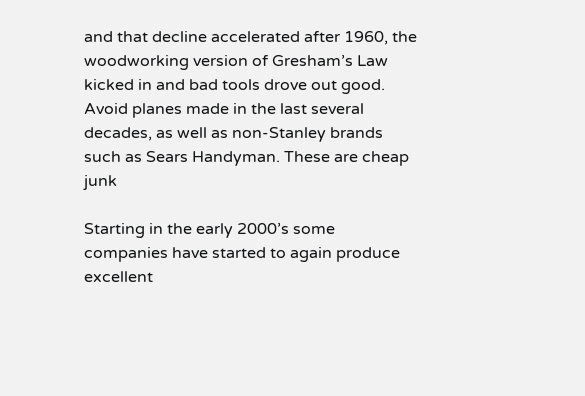and that decline accelerated after 1960, the woodworking version of Gresham’s Law kicked in and bad tools drove out good. Avoid planes made in the last several decades, as well as non-Stanley brands such as Sears Handyman. These are cheap junk

Starting in the early 2000’s some companies have started to again produce excellent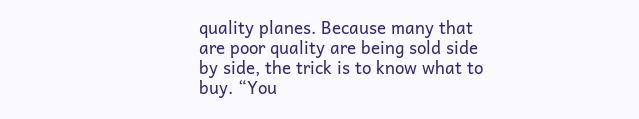quality planes. Because many that are poor quality are being sold side by side, the trick is to know what to buy. “You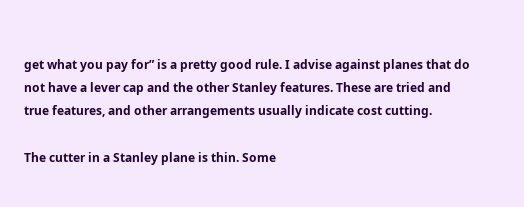get what you pay for” is a pretty good rule. I advise against planes that do not have a lever cap and the other Stanley features. These are tried and true features, and other arrangements usually indicate cost cutting.

The cutter in a Stanley plane is thin. Some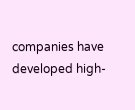companies have developed high-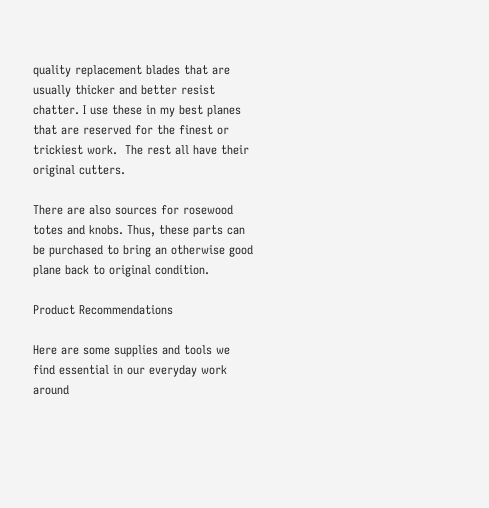quality replacement blades that are usually thicker and better resist chatter. I use these in my best planes that are reserved for the finest or trickiest work.  The rest all have their original cutters.

There are also sources for rosewood totes and knobs. Thus, these parts can be purchased to bring an otherwise good plane back to original condition.

Product Recommendations

Here are some supplies and tools we find essential in our everyday work around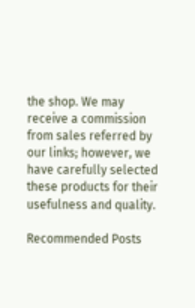the shop. We may receive a commission from sales referred by our links; however, we have carefully selected these products for their usefulness and quality.

Recommended Posts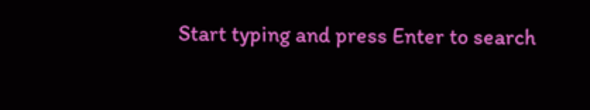Start typing and press Enter to search